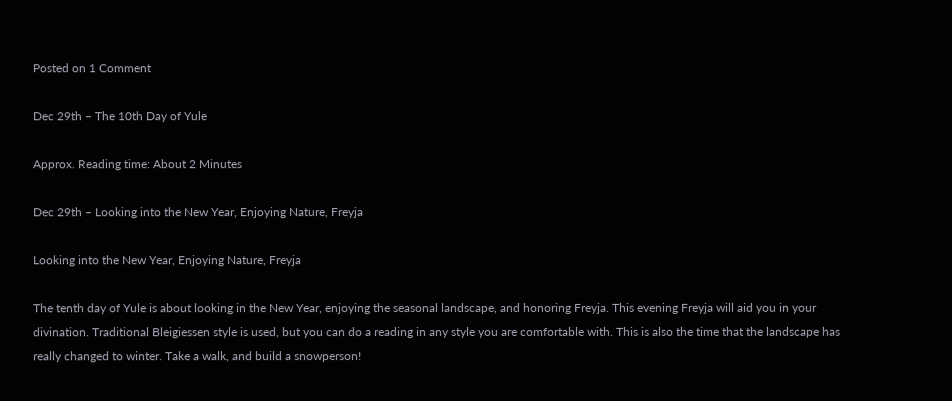Posted on 1 Comment

Dec 29th – The 10th Day of Yule

Approx. Reading time: About 2 Minutes

Dec 29th – Looking into the New Year, Enjoying Nature, Freyja

Looking into the New Year, Enjoying Nature, Freyja

The tenth day of Yule is about looking in the New Year, enjoying the seasonal landscape, and honoring Freyja. This evening Freyja will aid you in your divination. Traditional Bleigiessen style is used, but you can do a reading in any style you are comfortable with. This is also the time that the landscape has really changed to winter. Take a walk, and build a snowperson!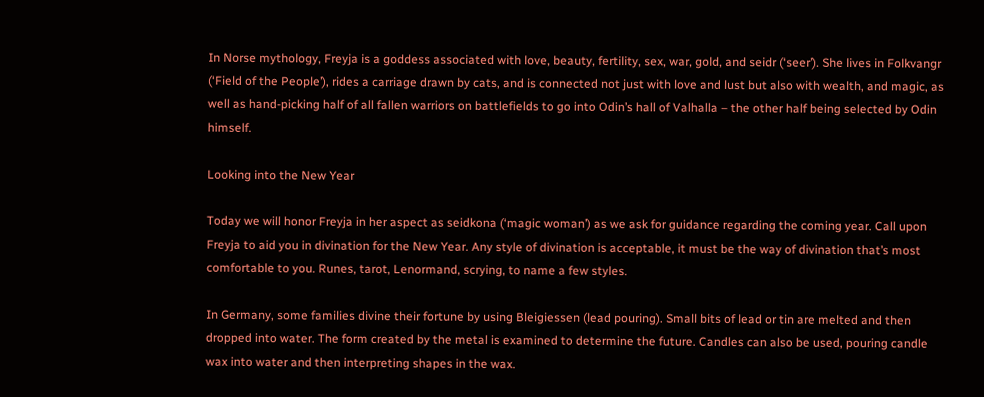In Norse mythology, Freyja is a goddess associated with love, beauty, fertility, sex, war, gold, and seidr (‘seer’). She lives in Folkvangr (‘Field of the People’), rides a carriage drawn by cats, and is connected not just with love and lust but also with wealth, and magic, as well as hand-picking half of all fallen warriors on battlefields to go into Odin’s hall of Valhalla – the other half being selected by Odin himself.

Looking into the New Year

Today we will honor Freyja in her aspect as seidkona (‘magic woman’) as we ask for guidance regarding the coming year. Call upon Freyja to aid you in divination for the New Year. Any style of divination is acceptable, it must be the way of divination that’s most comfortable to you. Runes, tarot, Lenormand, scrying, to name a few styles.

In Germany, some families divine their fortune by using Bleigiessen (lead pouring). Small bits of lead or tin are melted and then dropped into water. The form created by the metal is examined to determine the future. Candles can also be used, pouring candle wax into water and then interpreting shapes in the wax.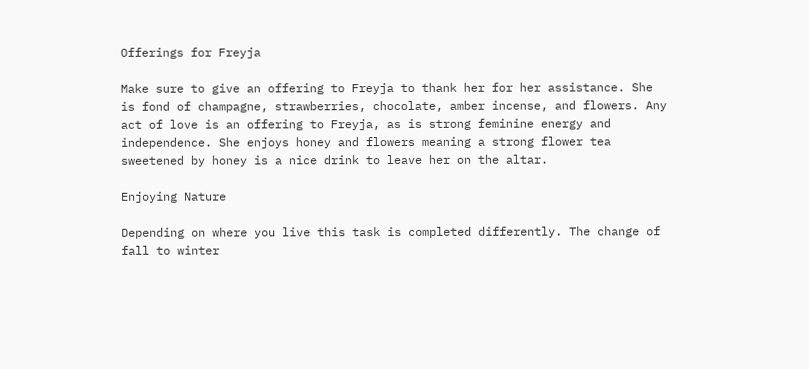Offerings for Freyja

Make sure to give an offering to Freyja to thank her for her assistance. She is fond of champagne, strawberries, chocolate, amber incense, and flowers. Any act of love is an offering to Freyja, as is strong feminine energy and independence. She enjoys honey and flowers meaning a strong flower tea sweetened by honey is a nice drink to leave her on the altar.

Enjoying Nature

Depending on where you live this task is completed differently. The change of fall to winter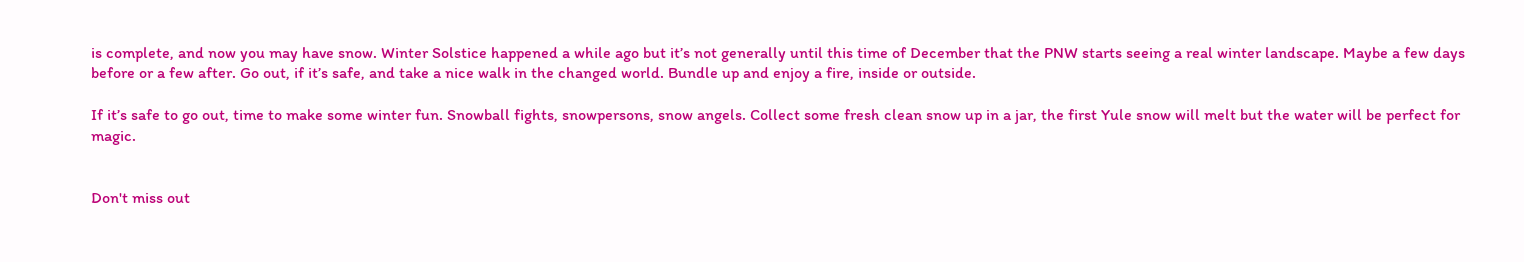is complete, and now you may have snow. Winter Solstice happened a while ago but it’s not generally until this time of December that the PNW starts seeing a real winter landscape. Maybe a few days before or a few after. Go out, if it’s safe, and take a nice walk in the changed world. Bundle up and enjoy a fire, inside or outside.

If it’s safe to go out, time to make some winter fun. Snowball fights, snowpersons, snow angels. Collect some fresh clean snow up in a jar, the first Yule snow will melt but the water will be perfect for magic.


Don't miss out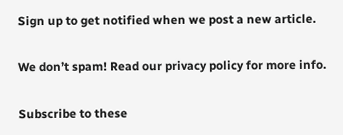Sign up to get notified when we post a new article.

We don’t spam! Read our privacy policy for more info.

Subscribe to these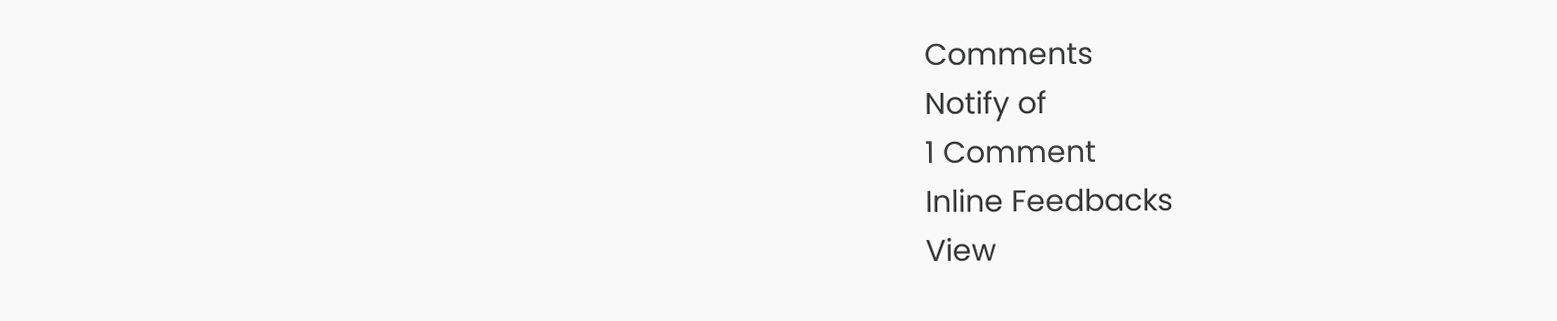Comments
Notify of
1 Comment
Inline Feedbacks
View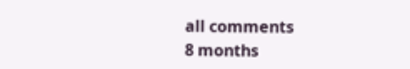all comments
8 months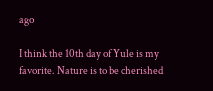ago

I think the 10th day of Yule is my favorite. Nature is to be cherished